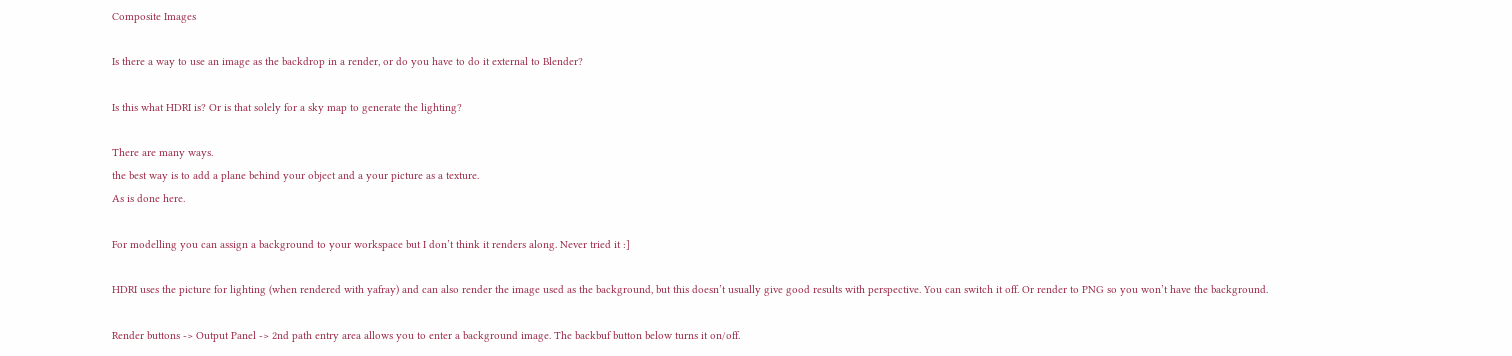Composite Images

Is there a way to use an image as the backdrop in a render, or do you have to do it external to Blender?

Is this what HDRI is? Or is that solely for a sky map to generate the lighting?

There are many ways.
the best way is to add a plane behind your object and a your picture as a texture.
As is done here.

For modelling you can assign a background to your workspace but I don’t think it renders along. Never tried it :]

HDRI uses the picture for lighting (when rendered with yafray) and can also render the image used as the background, but this doesn’t usually give good results with perspective. You can switch it off. Or render to PNG so you won’t have the background.

Render buttons -> Output Panel -> 2nd path entry area allows you to enter a background image. The backbuf button below turns it on/off.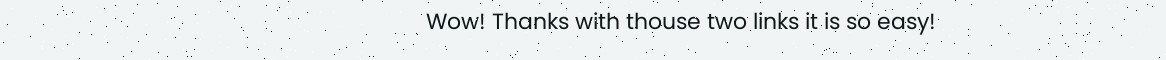Wow! Thanks with thouse two links it is so easy!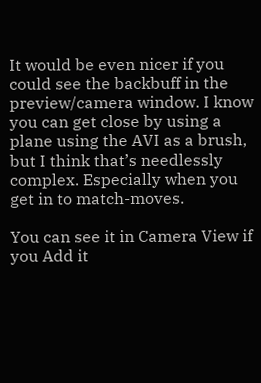It would be even nicer if you could see the backbuff in the preview/camera window. I know you can get close by using a plane using the AVI as a brush, but I think that’s needlessly complex. Especially when you get in to match-moves.

You can see it in Camera View if you Add it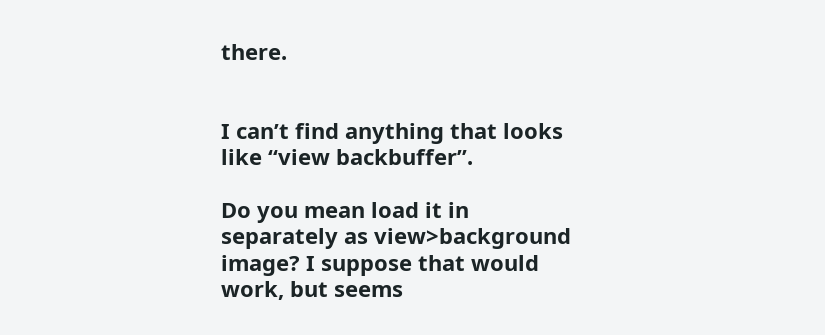there.


I can’t find anything that looks like “view backbuffer”.

Do you mean load it in separately as view>background image? I suppose that would work, but seems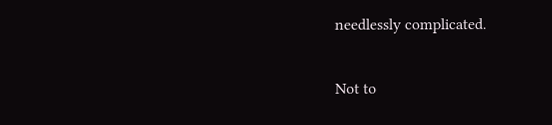needlessly complicated.

Not to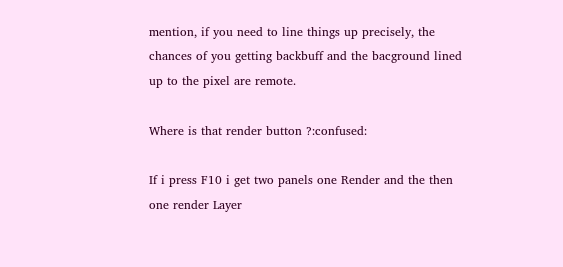mention, if you need to line things up precisely, the chances of you getting backbuff and the bacground lined up to the pixel are remote.

Where is that render button ?:confused:

If i press F10 i get two panels one Render and the then one render Layer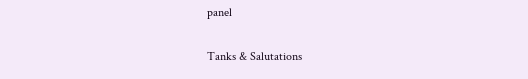panel

Tanks & Salutations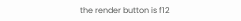the render button is f12